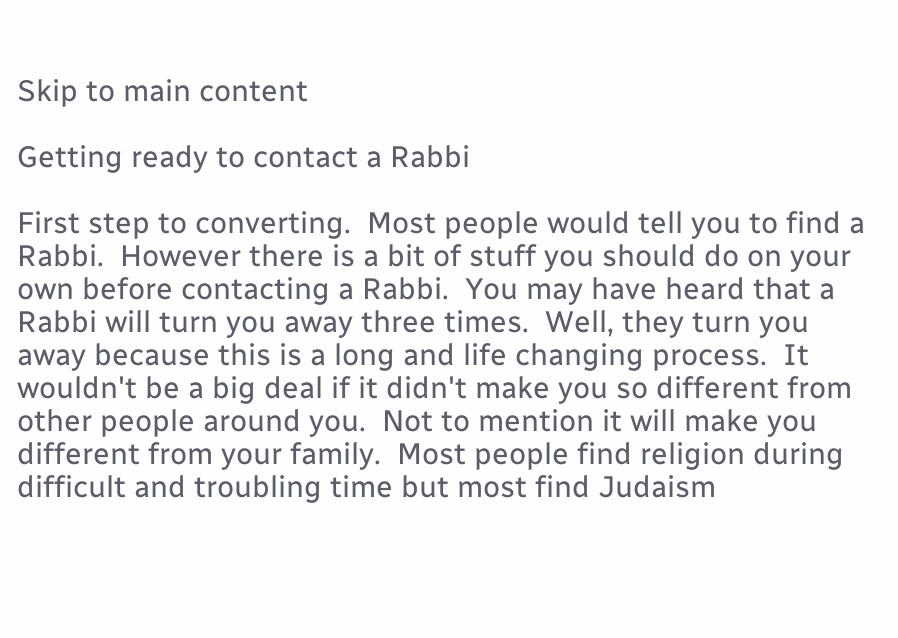Skip to main content

Getting ready to contact a Rabbi

First step to converting.  Most people would tell you to find a Rabbi.  However there is a bit of stuff you should do on your own before contacting a Rabbi.  You may have heard that a Rabbi will turn you away three times.  Well, they turn you away because this is a long and life changing process.  It wouldn't be a big deal if it didn't make you so different from other people around you.  Not to mention it will make you different from your family.  Most people find religion during difficult and troubling time but most find Judaism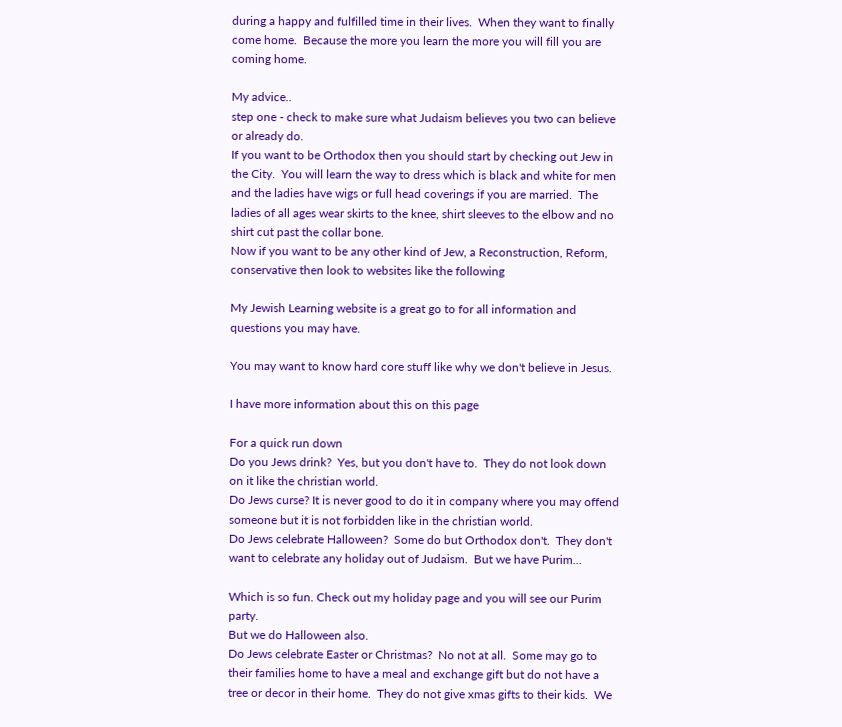during a happy and fulfilled time in their lives.  When they want to finally come home.  Because the more you learn the more you will fill you are coming home.

My advice..
step one - check to make sure what Judaism believes you two can believe or already do.
If you want to be Orthodox then you should start by checking out Jew in the City.  You will learn the way to dress which is black and white for men and the ladies have wigs or full head coverings if you are married.  The ladies of all ages wear skirts to the knee, shirt sleeves to the elbow and no shirt cut past the collar bone.
Now if you want to be any other kind of Jew, a Reconstruction, Reform, conservative then look to websites like the following

My Jewish Learning website is a great go to for all information and questions you may have.

You may want to know hard core stuff like why we don't believe in Jesus.

I have more information about this on this page

For a quick run down
Do you Jews drink?  Yes, but you don't have to.  They do not look down on it like the christian world.
Do Jews curse? It is never good to do it in company where you may offend someone but it is not forbidden like in the christian world.
Do Jews celebrate Halloween?  Some do but Orthodox don't.  They don't want to celebrate any holiday out of Judaism.  But we have Purim...

Which is so fun. Check out my holiday page and you will see our Purim party.
But we do Halloween also.
Do Jews celebrate Easter or Christmas?  No not at all.  Some may go to their families home to have a meal and exchange gift but do not have a tree or decor in their home.  They do not give xmas gifts to their kids.  We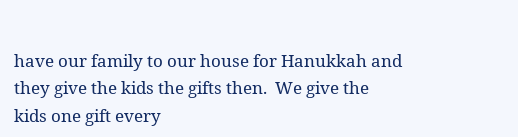have our family to our house for Hanukkah and they give the kids the gifts then.  We give the kids one gift every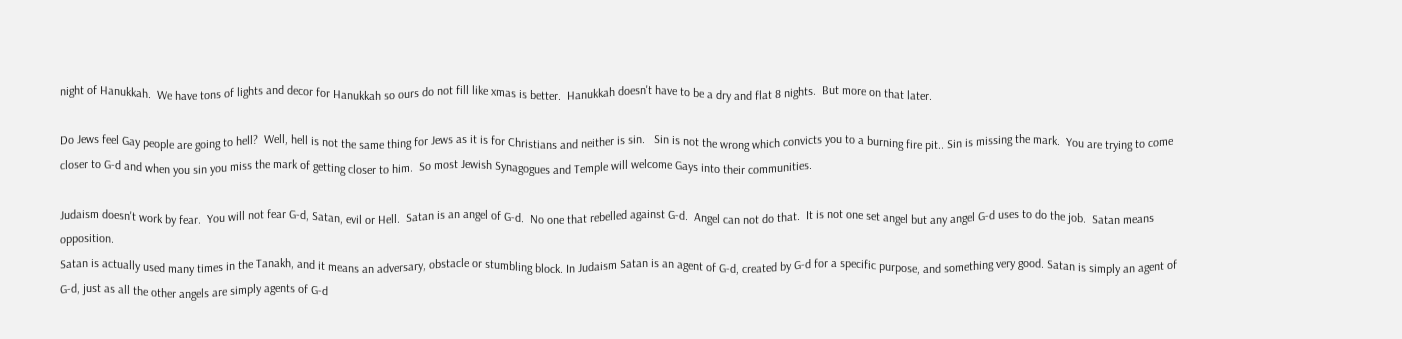night of Hanukkah.  We have tons of lights and decor for Hanukkah so ours do not fill like xmas is better.  Hanukkah doesn't have to be a dry and flat 8 nights.  But more on that later.

Do Jews feel Gay people are going to hell?  Well, hell is not the same thing for Jews as it is for Christians and neither is sin.   Sin is not the wrong which convicts you to a burning fire pit.. Sin is missing the mark.  You are trying to come closer to G-d and when you sin you miss the mark of getting closer to him.  So most Jewish Synagogues and Temple will welcome Gays into their communities.

Judaism doesn't work by fear.  You will not fear G-d, Satan, evil or Hell.  Satan is an angel of G-d.  No one that rebelled against G-d.  Angel can not do that.  It is not one set angel but any angel G-d uses to do the job.  Satan means opposition.
Satan is actually used many times in the Tanakh, and it means an adversary, obstacle or stumbling block. In Judaism Satan is an agent of G-d, created by G-d for a specific purpose, and something very good. Satan is simply an agent of G-d, just as all the other angels are simply agents of G-d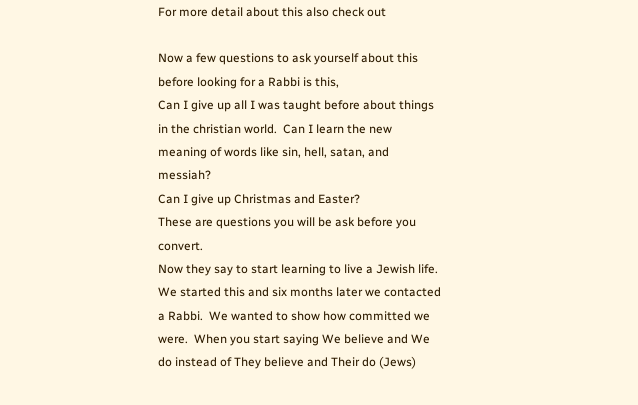For more detail about this also check out

Now a few questions to ask yourself about this before looking for a Rabbi is this,
Can I give up all I was taught before about things in the christian world.  Can I learn the new meaning of words like sin, hell, satan, and messiah?
Can I give up Christmas and Easter?
These are questions you will be ask before you convert.
Now they say to start learning to live a Jewish life.  We started this and six months later we contacted a Rabbi.  We wanted to show how committed we were.  When you start saying We believe and We do instead of They believe and Their do (Jews)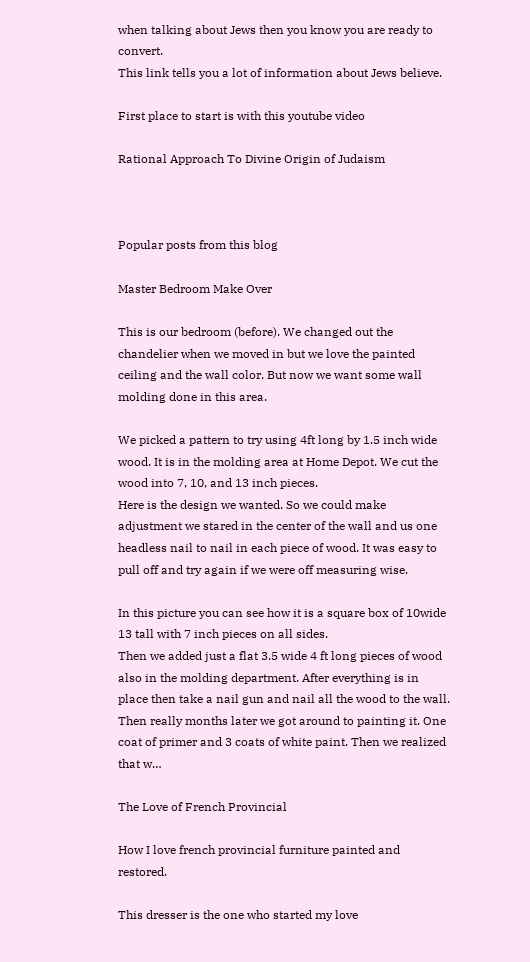when talking about Jews then you know you are ready to convert.
This link tells you a lot of information about Jews believe.

First place to start is with this youtube video

Rational Approach To Divine Origin of Judaism



Popular posts from this blog

Master Bedroom Make Over

This is our bedroom (before). We changed out the chandelier when we moved in but we love the painted ceiling and the wall color. But now we want some wall molding done in this area.

We picked a pattern to try using 4ft long by 1.5 inch wide wood. It is in the molding area at Home Depot. We cut the wood into 7, 10, and 13 inch pieces.
Here is the design we wanted. So we could make adjustment we stared in the center of the wall and us one headless nail to nail in each piece of wood. It was easy to pull off and try again if we were off measuring wise.

In this picture you can see how it is a square box of 10wide 13 tall with 7 inch pieces on all sides.
Then we added just a flat 3.5 wide 4 ft long pieces of wood also in the molding department. After everything is in place then take a nail gun and nail all the wood to the wall.
Then really months later we got around to painting it. One coat of primer and 3 coats of white paint. Then we realized that w…

The Love of French Provincial

How I love french provincial furniture painted and restored.

This dresser is the one who started my love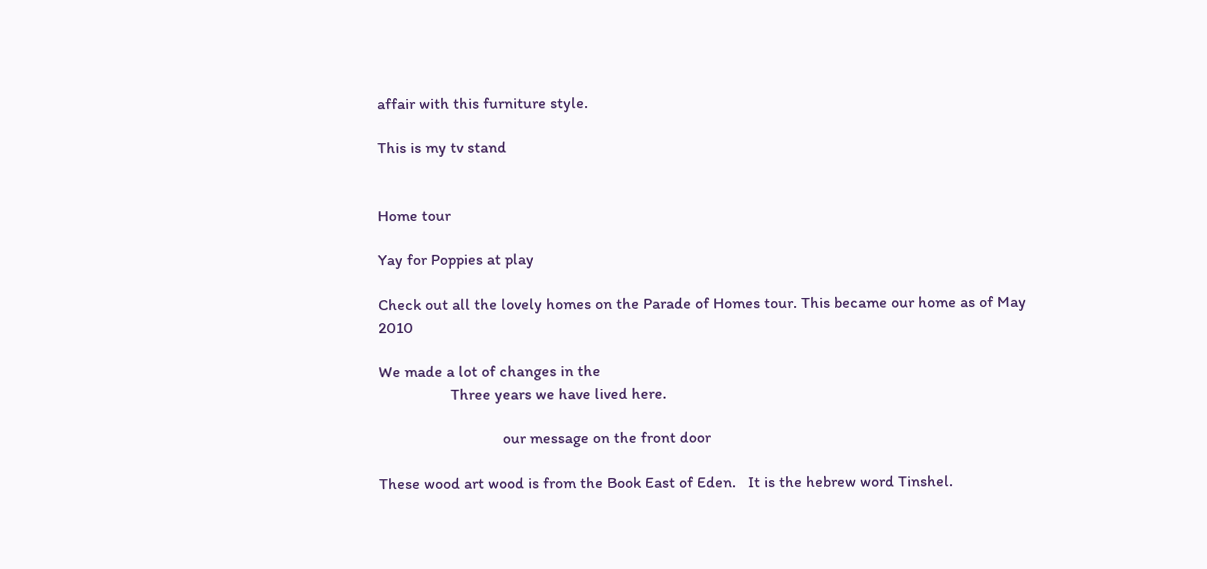affair with this furniture style.

This is my tv stand


Home tour

Yay for Poppies at play

Check out all the lovely homes on the Parade of Homes tour. This became our home as of May 2010

We made a lot of changes in the
                  Three years we have lived here.

                               our message on the front door

These wood art wood is from the Book East of Eden.   It is the hebrew word Tinshel.